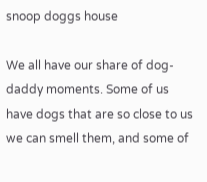snoop doggs house

We all have our share of dog-daddy moments. Some of us have dogs that are so close to us we can smell them, and some of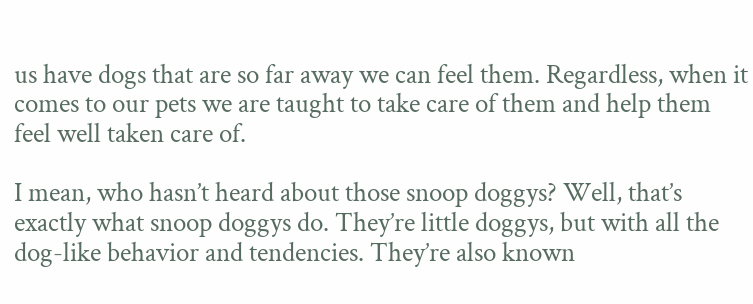us have dogs that are so far away we can feel them. Regardless, when it comes to our pets we are taught to take care of them and help them feel well taken care of.

I mean, who hasn’t heard about those snoop doggys? Well, that’s exactly what snoop doggys do. They’re little doggys, but with all the dog-like behavior and tendencies. They’re also known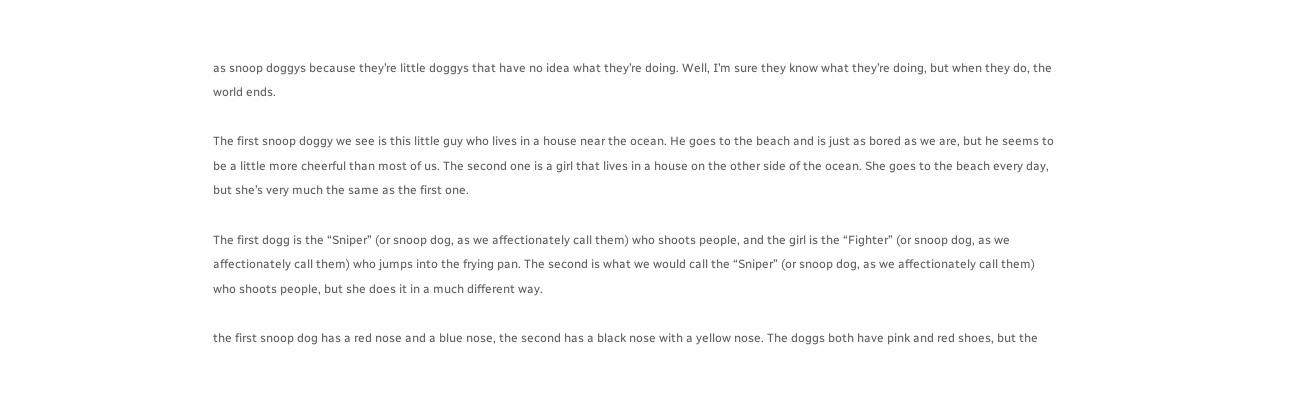as snoop doggys because they’re little doggys that have no idea what they’re doing. Well, I’m sure they know what they’re doing, but when they do, the world ends.

The first snoop doggy we see is this little guy who lives in a house near the ocean. He goes to the beach and is just as bored as we are, but he seems to be a little more cheerful than most of us. The second one is a girl that lives in a house on the other side of the ocean. She goes to the beach every day, but she’s very much the same as the first one.

The first dogg is the “Sniper” (or snoop dog, as we affectionately call them) who shoots people, and the girl is the “Fighter” (or snoop dog, as we affectionately call them) who jumps into the frying pan. The second is what we would call the “Sniper” (or snoop dog, as we affectionately call them) who shoots people, but she does it in a much different way.

the first snoop dog has a red nose and a blue nose, the second has a black nose with a yellow nose. The doggs both have pink and red shoes, but the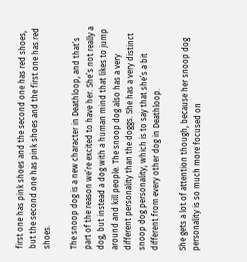first one has pink shoes and the second one has red shoes, but the second one has pink shoes and the first one has red shoes.

The snoop dog is a new character in Deathloop, and that’s part of the reason we’re excited to have her. She’s not really a dog, but instead a dog with a human mind that likes to jump around and kill people. The snoop dog also has a very different personality than the doggs. She has a very distinct snoop dog personality, which is to say that she’s a bit different from every other dog in Deathloop.

She gets a lot of attention though, because her snoop dog personality is so much more focused on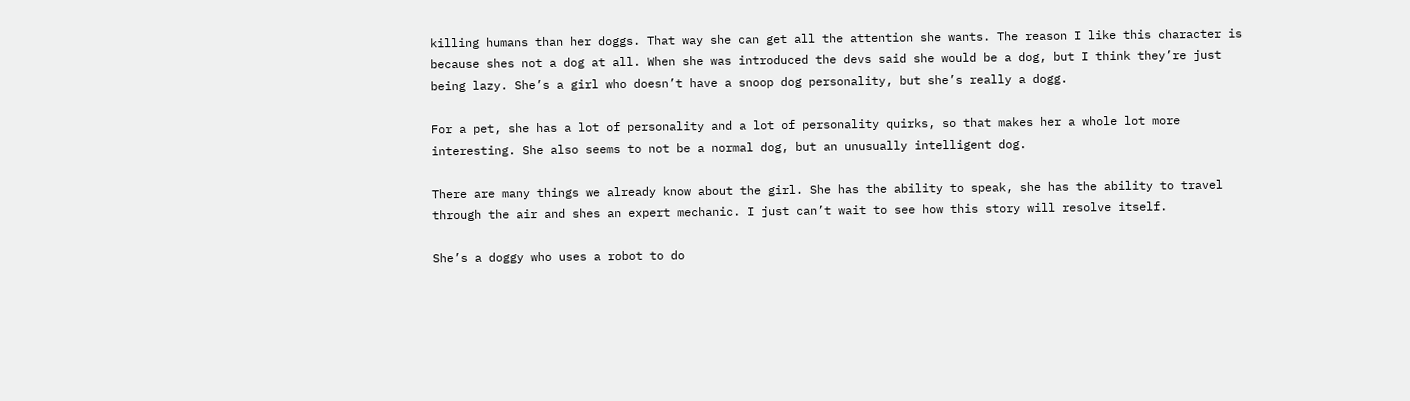killing humans than her doggs. That way she can get all the attention she wants. The reason I like this character is because shes not a dog at all. When she was introduced the devs said she would be a dog, but I think they’re just being lazy. She’s a girl who doesn’t have a snoop dog personality, but she’s really a dogg.

For a pet, she has a lot of personality and a lot of personality quirks, so that makes her a whole lot more interesting. She also seems to not be a normal dog, but an unusually intelligent dog.

There are many things we already know about the girl. She has the ability to speak, she has the ability to travel through the air and shes an expert mechanic. I just can’t wait to see how this story will resolve itself.

She’s a doggy who uses a robot to do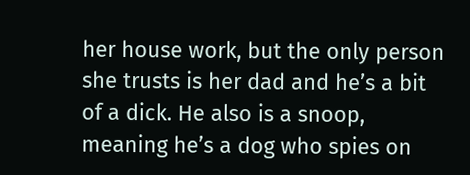her house work, but the only person she trusts is her dad and he’s a bit of a dick. He also is a snoop, meaning he’s a dog who spies on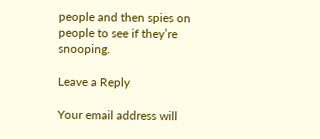people and then spies on people to see if they’re snooping.

Leave a Reply

Your email address will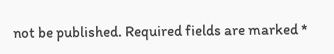not be published. Required fields are marked *